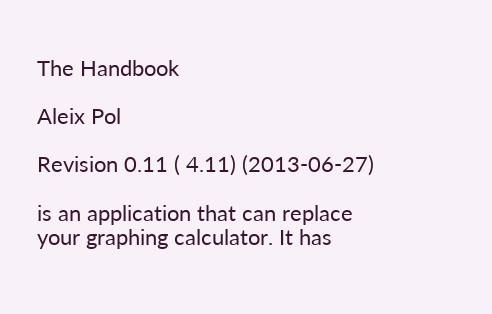The Handbook

Aleix Pol

Revision 0.11 ( 4.11) (2013-06-27)

is an application that can replace your graphing calculator. It has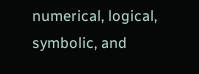numerical, logical, symbolic, and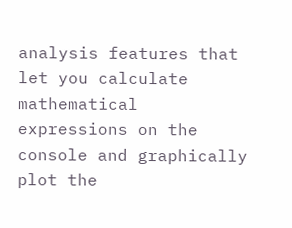analysis features that let you calculate mathematical expressions on the console and graphically plot the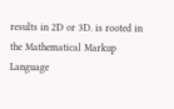results in 2D or 3D. is rooted in the Mathematical Markup Language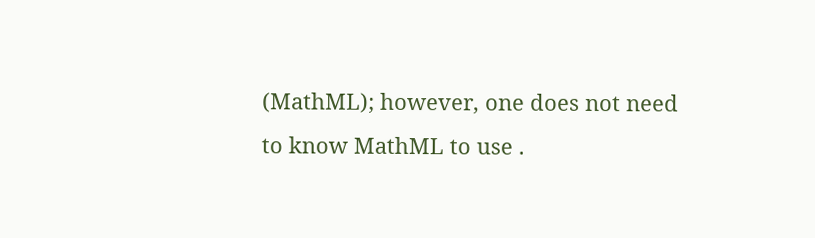(MathML); however, one does not need to know MathML to use .